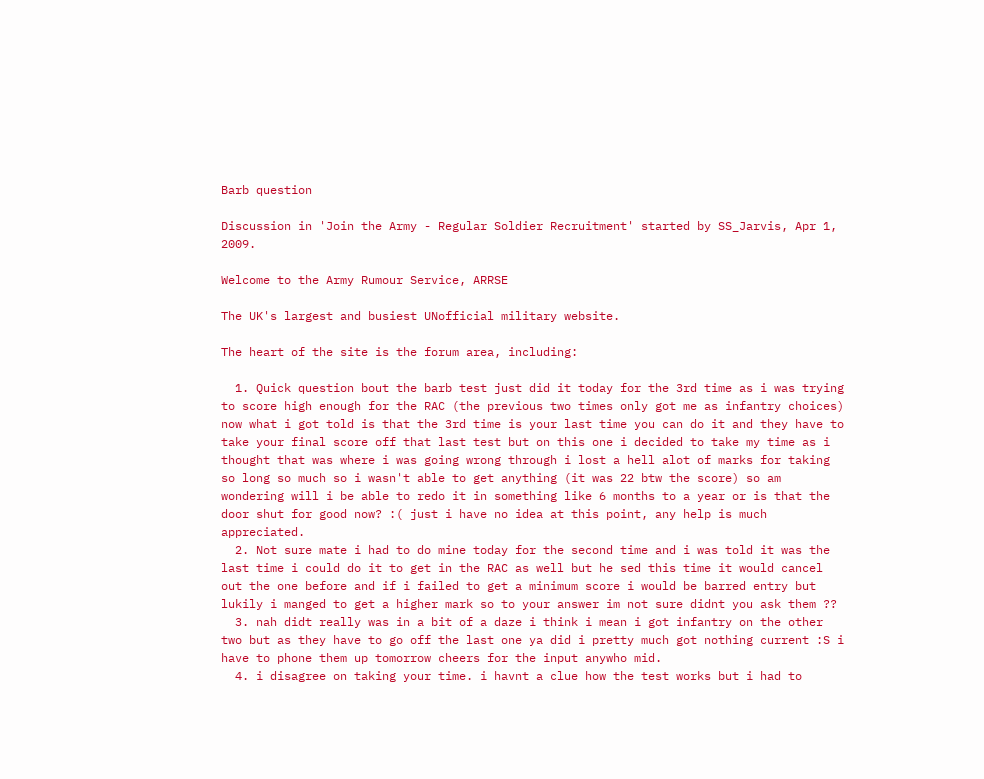Barb question

Discussion in 'Join the Army - Regular Soldier Recruitment' started by SS_Jarvis, Apr 1, 2009.

Welcome to the Army Rumour Service, ARRSE

The UK's largest and busiest UNofficial military website.

The heart of the site is the forum area, including:

  1. Quick question bout the barb test just did it today for the 3rd time as i was trying to score high enough for the RAC (the previous two times only got me as infantry choices) now what i got told is that the 3rd time is your last time you can do it and they have to take your final score off that last test but on this one i decided to take my time as i thought that was where i was going wrong through i lost a hell alot of marks for taking so long so much so i wasn't able to get anything (it was 22 btw the score) so am wondering will i be able to redo it in something like 6 months to a year or is that the door shut for good now? :( just i have no idea at this point, any help is much appreciated.
  2. Not sure mate i had to do mine today for the second time and i was told it was the last time i could do it to get in the RAC as well but he sed this time it would cancel out the one before and if i failed to get a minimum score i would be barred entry but lukily i manged to get a higher mark so to your answer im not sure didnt you ask them ??
  3. nah didt really was in a bit of a daze i think i mean i got infantry on the other two but as they have to go off the last one ya did i pretty much got nothing current :S i have to phone them up tomorrow cheers for the input anywho mid.
  4. i disagree on taking your time. i havnt a clue how the test works but i had to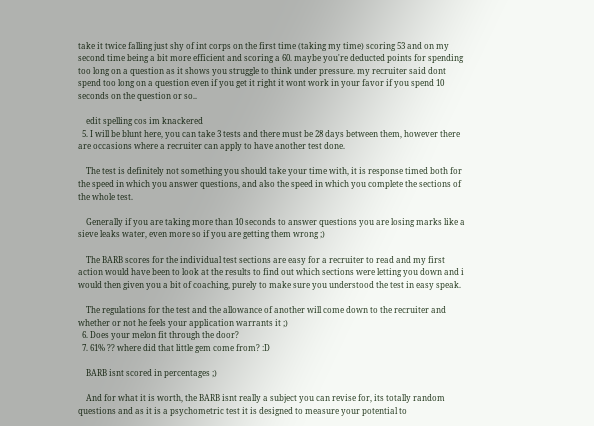take it twice falling just shy of int corps on the first time (taking my time) scoring 53 and on my second time being a bit more efficient and scoring a 60. maybe you're deducted points for spending too long on a question as it shows you struggle to think under pressure. my recruiter said dont spend too long on a question even if you get it right it wont work in your favor if you spend 10 seconds on the question or so..

    edit spelling cos im knackered
  5. I will be blunt here, you can take 3 tests and there must be 28 days between them, however there are occasions where a recruiter can apply to have another test done.

    The test is definitely not something you should take your time with, it is response timed both for the speed in which you answer questions, and also the speed in which you complete the sections of the whole test.

    Generally if you are taking more than 10 seconds to answer questions you are losing marks like a sieve leaks water, even more so if you are getting them wrong ;)

    The BARB scores for the individual test sections are easy for a recruiter to read and my first action would have been to look at the results to find out which sections were letting you down and i would then given you a bit of coaching, purely to make sure you understood the test in easy speak.

    The regulations for the test and the allowance of another will come down to the recruiter and whether or not he feels your application warrants it ;)
  6. Does your melon fit through the door?
  7. 61% ?? where did that little gem come from? :D

    BARB isnt scored in percentages ;)

    And for what it is worth, the BARB isnt really a subject you can revise for, its totally random questions and as it is a psychometric test it is designed to measure your potential to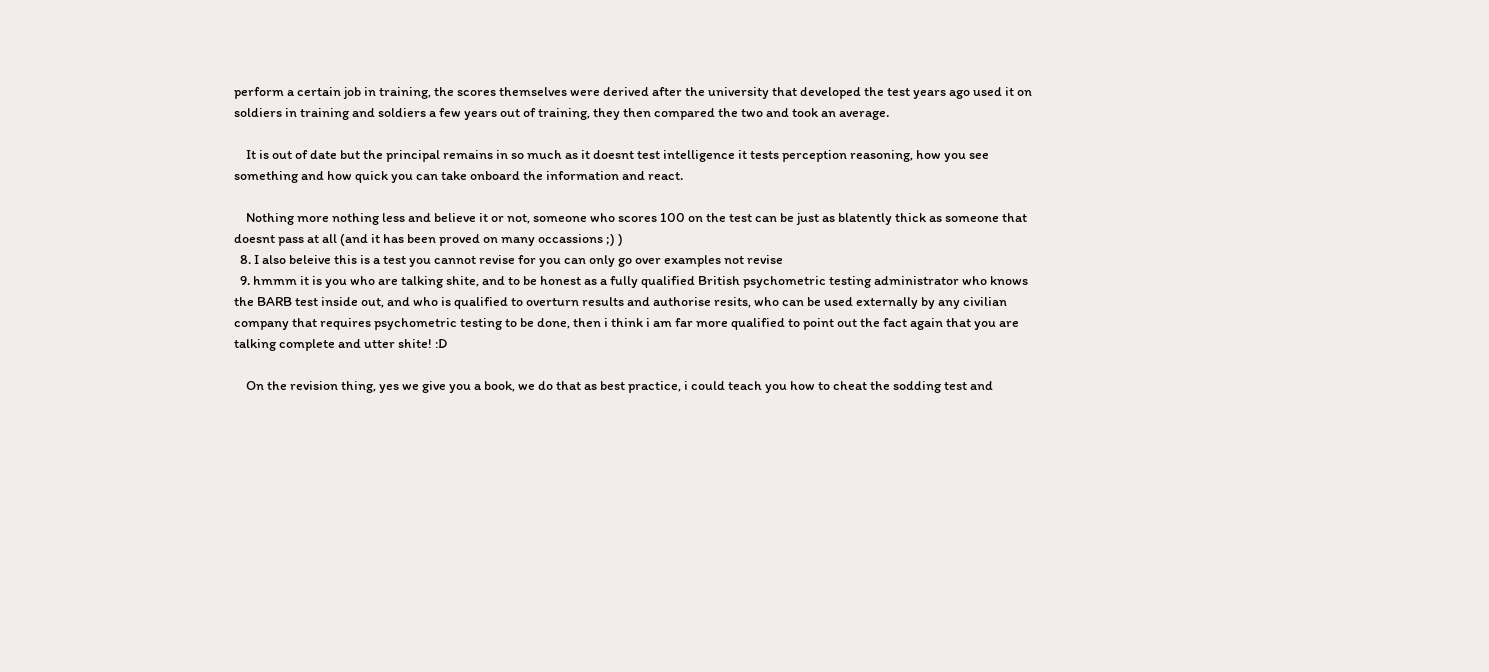perform a certain job in training, the scores themselves were derived after the university that developed the test years ago used it on soldiers in training and soldiers a few years out of training, they then compared the two and took an average.

    It is out of date but the principal remains in so much as it doesnt test intelligence it tests perception reasoning, how you see something and how quick you can take onboard the information and react.

    Nothing more nothing less and believe it or not, someone who scores 100 on the test can be just as blatently thick as someone that doesnt pass at all (and it has been proved on many occassions ;) )
  8. I also beleive this is a test you cannot revise for you can only go over examples not revise
  9. hmmm it is you who are talking shite, and to be honest as a fully qualified British psychometric testing administrator who knows the BARB test inside out, and who is qualified to overturn results and authorise resits, who can be used externally by any civilian company that requires psychometric testing to be done, then i think i am far more qualified to point out the fact again that you are talking complete and utter shite! :D

    On the revision thing, yes we give you a book, we do that as best practice, i could teach you how to cheat the sodding test and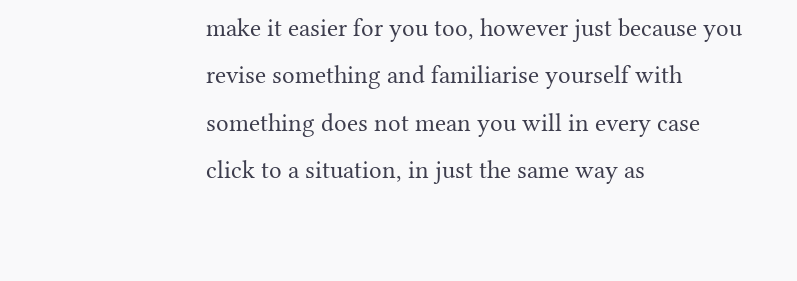make it easier for you too, however just because you revise something and familiarise yourself with something does not mean you will in every case click to a situation, in just the same way as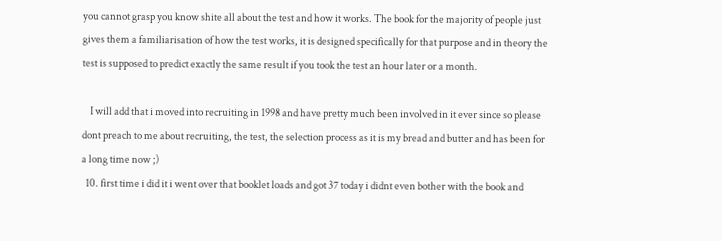you cannot grasp you know shite all about the test and how it works. The book for the majority of people just gives them a familiarisation of how the test works, it is designed specifically for that purpose and in theory the test is supposed to predict exactly the same result if you took the test an hour later or a month.

    I will add that i moved into recruiting in 1998 and have pretty much been involved in it ever since so please dont preach to me about recruiting, the test, the selection process as it is my bread and butter and has been for a long time now ;)
  10. first time i did it i went over that booklet loads and got 37 today i didnt even bother with the book and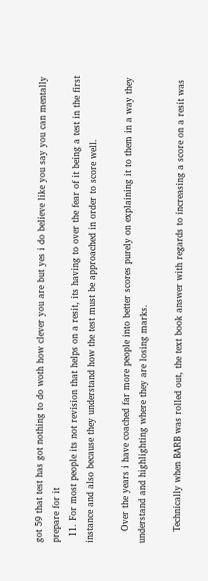got 59 that test has got nothing to do woth how clever you are but yes i do believe like you say you can mentally prepare for it
  11. For most people its not revision that helps on a resit, its having to over the fear of it being a test in the first instance and also because they understand how the test must be approached in order to score well.

    Over the years i have coached far more people into better scores purely on explaining it to them in a way they understand and highlighting where they are losing marks.

    Technically when BARB was rolled out, the text book answer with regards to increasing a score on a resit was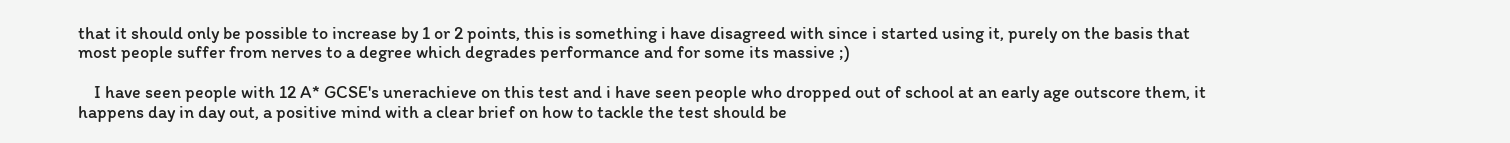that it should only be possible to increase by 1 or 2 points, this is something i have disagreed with since i started using it, purely on the basis that most people suffer from nerves to a degree which degrades performance and for some its massive ;)

    I have seen people with 12 A* GCSE's unerachieve on this test and i have seen people who dropped out of school at an early age outscore them, it happens day in day out, a positive mind with a clear brief on how to tackle the test should be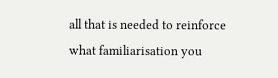all that is needed to reinforce what familiarisation you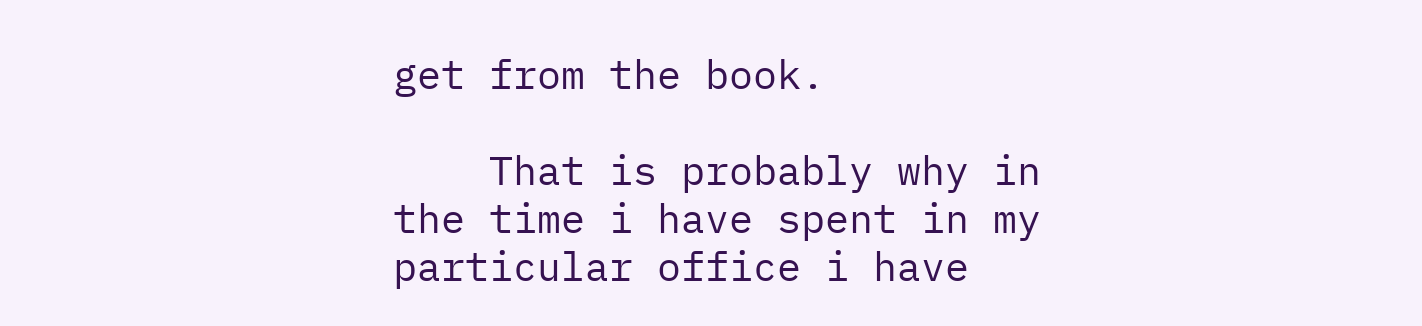get from the book.

    That is probably why in the time i have spent in my particular office i have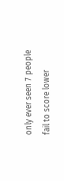only ever seen 7 people fail to score lower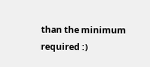than the minimum required :)